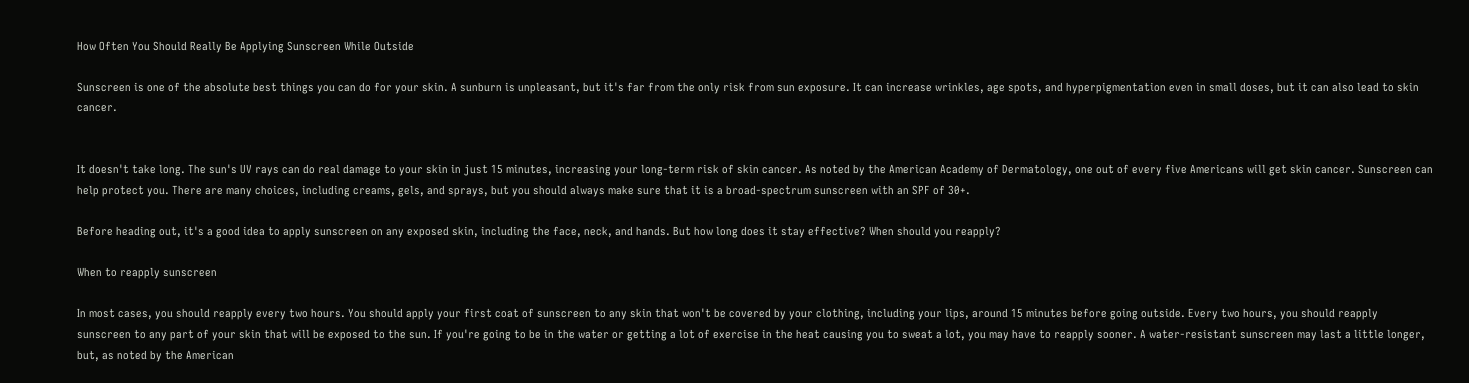How Often You Should Really Be Applying Sunscreen While Outside

Sunscreen is one of the absolute best things you can do for your skin. A sunburn is unpleasant, but it's far from the only risk from sun exposure. It can increase wrinkles, age spots, and hyperpigmentation even in small doses, but it can also lead to skin cancer.


It doesn't take long. The sun's UV rays can do real damage to your skin in just 15 minutes, increasing your long-term risk of skin cancer. As noted by the American Academy of Dermatology, one out of every five Americans will get skin cancer. Sunscreen can help protect you. There are many choices, including creams, gels, and sprays, but you should always make sure that it is a broad-spectrum sunscreen with an SPF of 30+.

Before heading out, it's a good idea to apply sunscreen on any exposed skin, including the face, neck, and hands. But how long does it stay effective? When should you reapply?

When to reapply sunscreen

In most cases, you should reapply every two hours. You should apply your first coat of sunscreen to any skin that won't be covered by your clothing, including your lips, around 15 minutes before going outside. Every two hours, you should reapply sunscreen to any part of your skin that will be exposed to the sun. If you're going to be in the water or getting a lot of exercise in the heat causing you to sweat a lot, you may have to reapply sooner. A water-resistant sunscreen may last a little longer, but, as noted by the American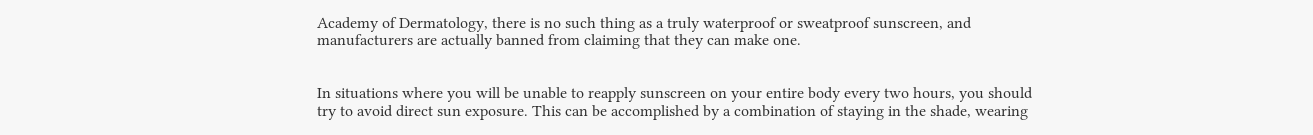Academy of Dermatology, there is no such thing as a truly waterproof or sweatproof sunscreen, and manufacturers are actually banned from claiming that they can make one.


In situations where you will be unable to reapply sunscreen on your entire body every two hours, you should try to avoid direct sun exposure. This can be accomplished by a combination of staying in the shade, wearing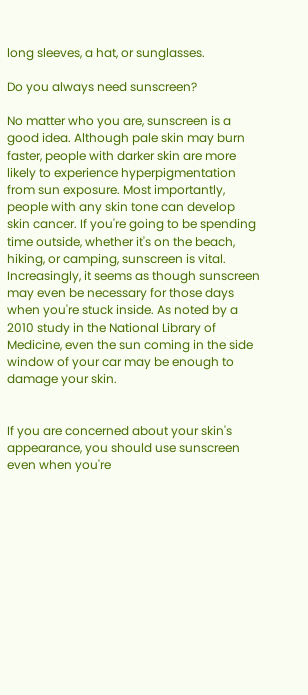long sleeves, a hat, or sunglasses.

Do you always need sunscreen?

No matter who you are, sunscreen is a good idea. Although pale skin may burn faster, people with darker skin are more likely to experience hyperpigmentation from sun exposure. Most importantly, people with any skin tone can develop skin cancer. If you're going to be spending time outside, whether it's on the beach, hiking, or camping, sunscreen is vital. Increasingly, it seems as though sunscreen may even be necessary for those days when you're stuck inside. As noted by a 2010 study in the National Library of Medicine, even the sun coming in the side window of your car may be enough to damage your skin.


If you are concerned about your skin's appearance, you should use sunscreen even when you're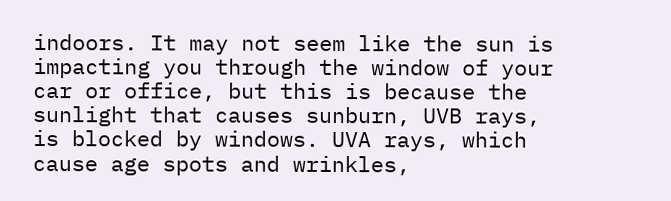indoors. It may not seem like the sun is impacting you through the window of your car or office, but this is because the sunlight that causes sunburn, UVB rays, is blocked by windows. UVA rays, which cause age spots and wrinkles,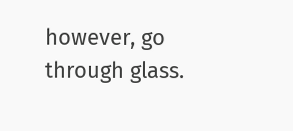however, go through glass.